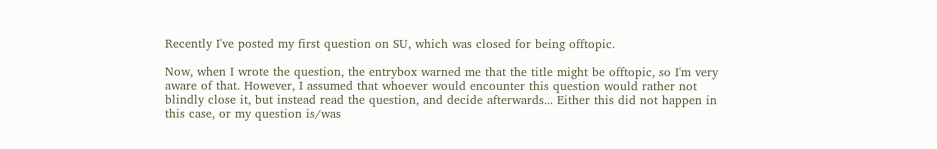Recently I've posted my first question on SU, which was closed for being offtopic.

Now, when I wrote the question, the entrybox warned me that the title might be offtopic, so I'm very aware of that. However, I assumed that whoever would encounter this question would rather not blindly close it, but instead read the question, and decide afterwards... Either this did not happen in this case, or my question is/was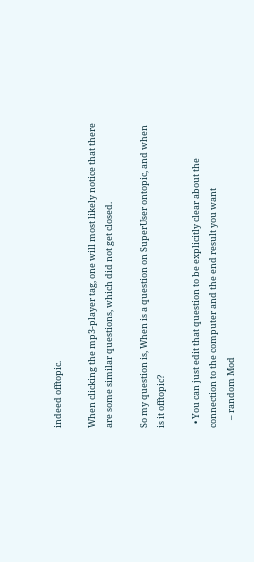indeed offtopic.

When clicking the mp3-player tag, one will most likely notice that there are some similar questions, which did not get closed.

So my question is, When is a question on SuperUser ontopic, and when is it offtopic?

  • You can just edit that question to be explicitly clear about the connection to the computer and the end result you want
    – random Mod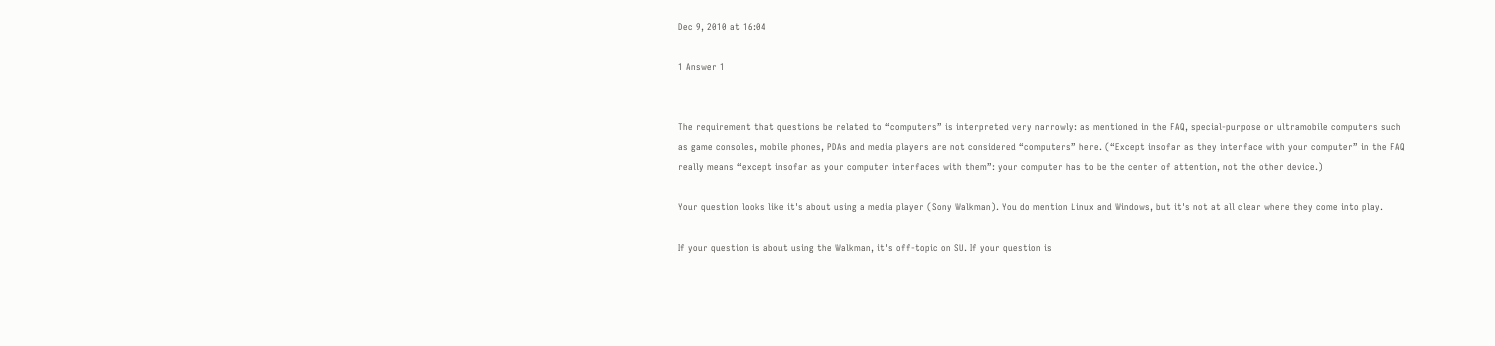Dec 9, 2010 at 16:04

1 Answer 1


The requirement that questions be related to “computers” is interpreted very narrowly: as mentioned in the FAQ, special-purpose or ultramobile computers such as game consoles, mobile phones, PDAs and media players are not considered “computers” here. (“Except insofar as they interface with your computer” in the FAQ really means “except insofar as your computer interfaces with them”: your computer has to be the center of attention, not the other device.)

Your question looks like it's about using a media player (Sony Walkman). You do mention Linux and Windows, but it's not at all clear where they come into play.

If your question is about using the Walkman, it's off-topic on SU. If your question is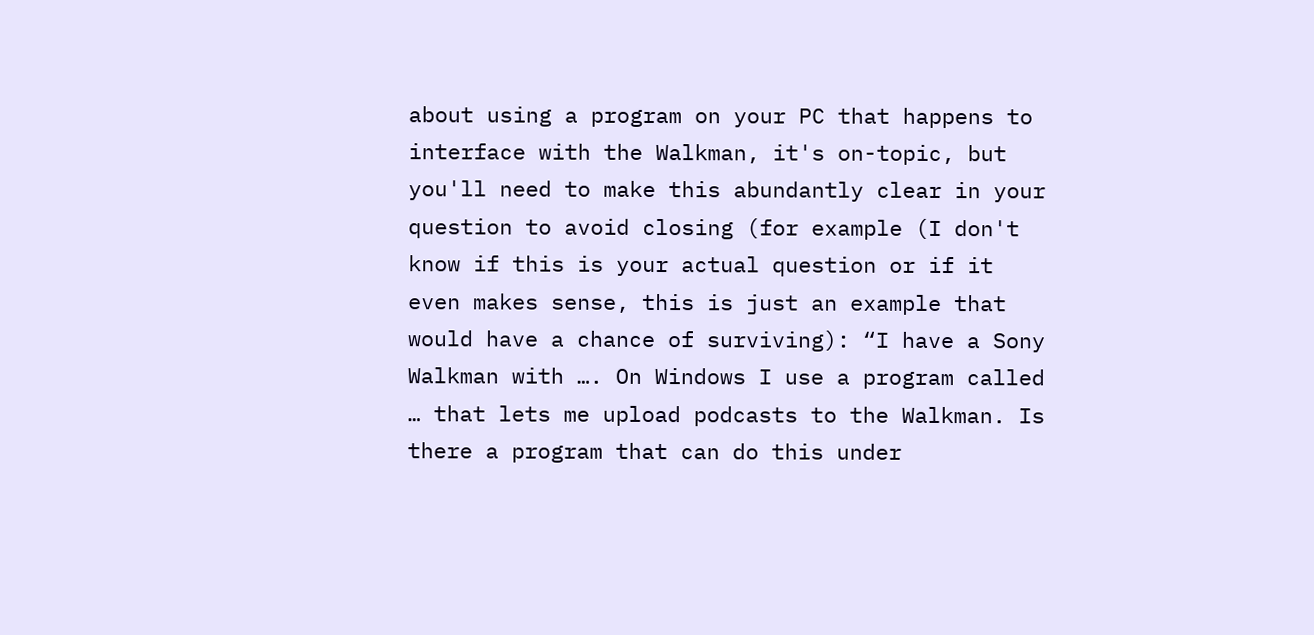about using a program on your PC that happens to interface with the Walkman, it's on-topic, but you'll need to make this abundantly clear in your question to avoid closing (for example (I don't know if this is your actual question or if it even makes sense, this is just an example that would have a chance of surviving): “I have a Sony Walkman with …. On Windows I use a program called … that lets me upload podcasts to the Walkman. Is there a program that can do this under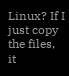Linux? If I just copy the files, it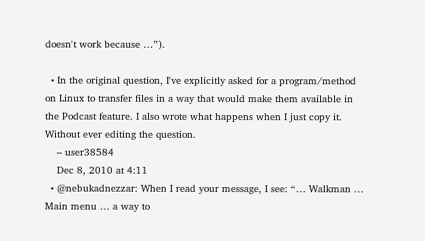doesn't work because …”).

  • In the original question, I've explicitly asked for a program/method on Linux to transfer files in a way that would make them available in the Podcast feature. I also wrote what happens when I just copy it. Without ever editing the question.
    – user38584
    Dec 8, 2010 at 4:11
  • @nebukadnezzar: When I read your message, I see: “… Walkman … Main menu … a way to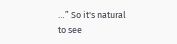…” So it's natural to see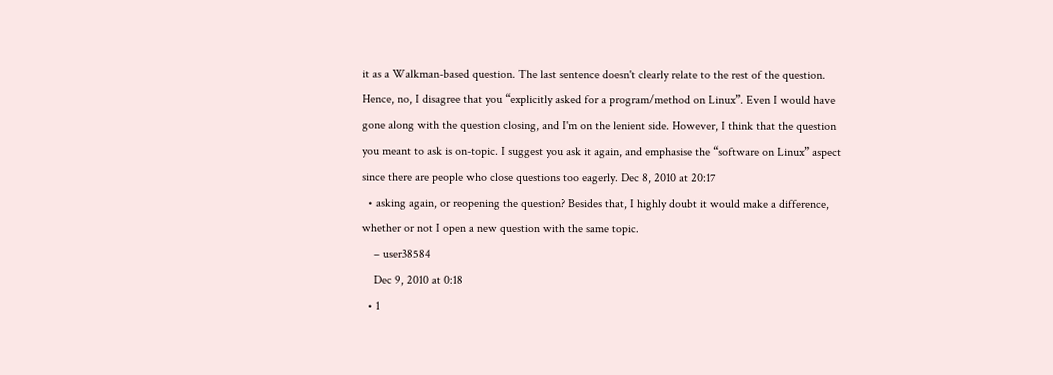it as a Walkman-based question. The last sentence doesn't clearly relate to the rest of the question. Hence, no, I disagree that you “explicitly asked for a program/method on Linux”. Even I would have gone along with the question closing, and I'm on the lenient side. However, I think that the question you meant to ask is on-topic. I suggest you ask it again, and emphasise the “software on Linux” aspect since there are people who close questions too eagerly. Dec 8, 2010 at 20:17
  • asking again, or reopening the question? Besides that, I highly doubt it would make a difference, whether or not I open a new question with the same topic.
    – user38584
    Dec 9, 2010 at 0:18
  • 1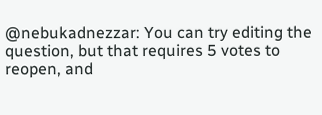@nebukadnezzar: You can try editing the question, but that requires 5 votes to reopen, and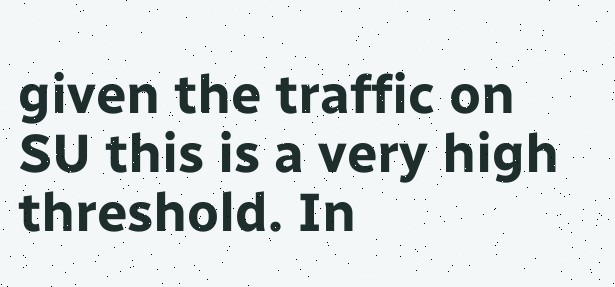given the traffic on SU this is a very high threshold. In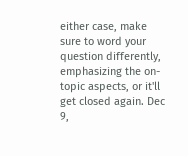either case, make sure to word your question differently, emphasizing the on-topic aspects, or it'll get closed again. Dec 9,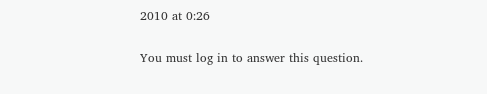2010 at 0:26

You must log in to answer this question.